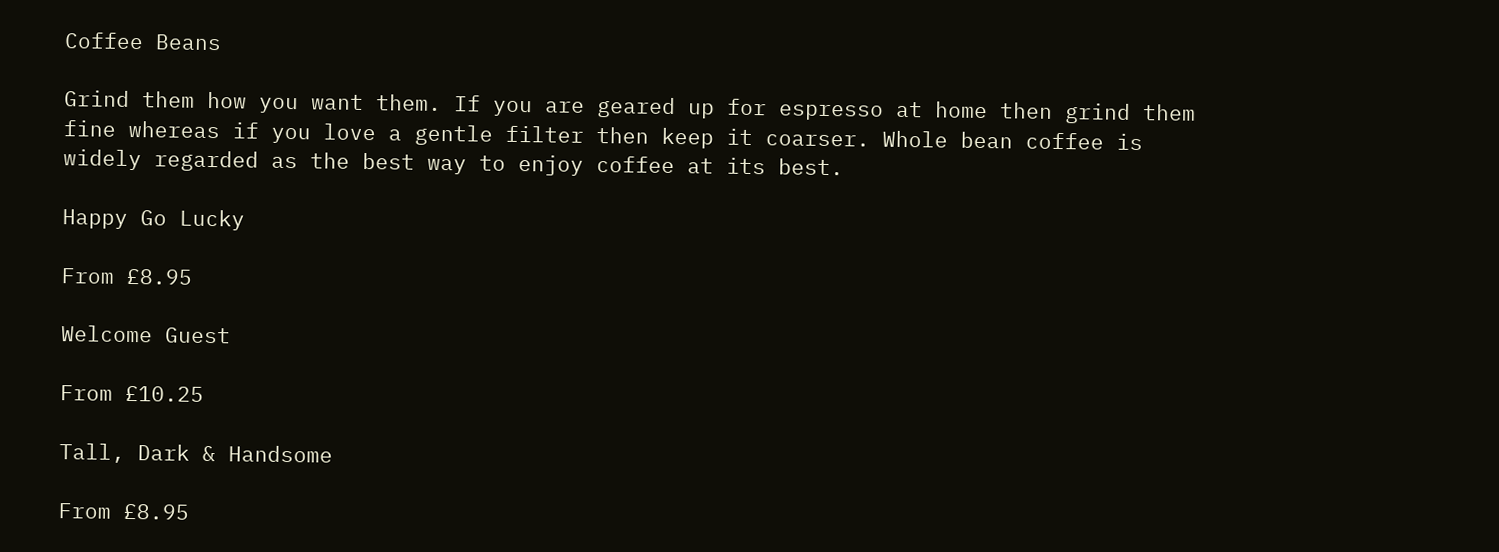Coffee Beans

Grind them how you want them. If you are geared up for espresso at home then grind them fine whereas if you love a gentle filter then keep it coarser. Whole bean coffee is widely regarded as the best way to enjoy coffee at its best.

Happy Go Lucky

From £8.95

Welcome Guest

From £10.25

Tall, Dark & Handsome

From £8.95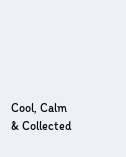Cool, Calm & Collected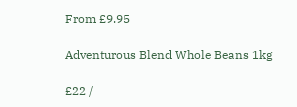From £9.95

Adventurous Blend Whole Beans 1kg

£22 /